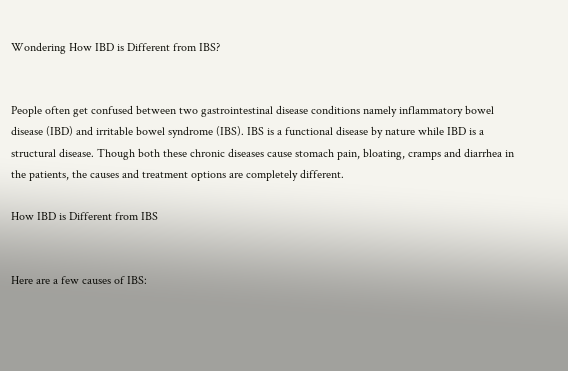Wondering How IBD is Different from IBS?


People often get confused between two gastrointestinal disease conditions namely inflammatory bowel disease (IBD) and irritable bowel syndrome (IBS). IBS is a functional disease by nature while IBD is a structural disease. Though both these chronic diseases cause stomach pain, bloating, cramps and diarrhea in the patients, the causes and treatment options are completely different.

How IBD is Different from IBS


Here are a few causes of IBS: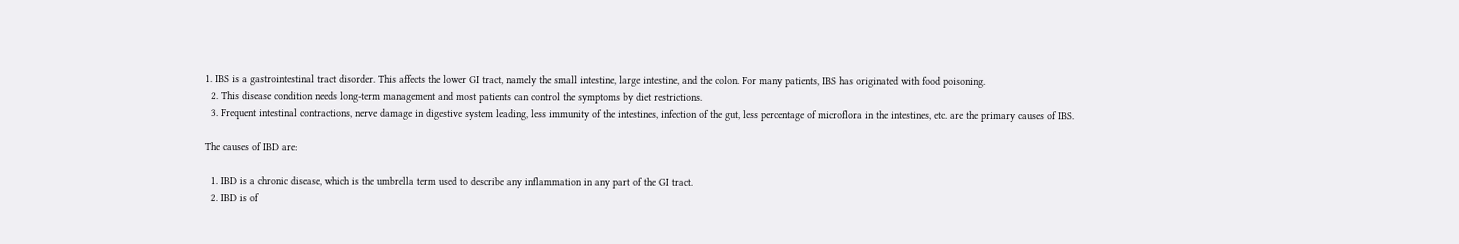1. IBS is a gastrointestinal tract disorder. This affects the lower GI tract, namely the small intestine, large intestine, and the colon. For many patients, IBS has originated with food poisoning.
  2. This disease condition needs long-term management and most patients can control the symptoms by diet restrictions.
  3. Frequent intestinal contractions, nerve damage in digestive system leading, less immunity of the intestines, infection of the gut, less percentage of microflora in the intestines, etc. are the primary causes of IBS.

The causes of IBD are:

  1. IBD is a chronic disease, which is the umbrella term used to describe any inflammation in any part of the GI tract.
  2. IBD is of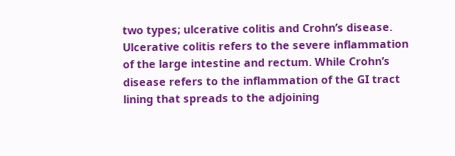two types; ulcerative colitis and Crohn’s disease. Ulcerative colitis refers to the severe inflammation of the large intestine and rectum. While Crohn’s disease refers to the inflammation of the GI tract lining that spreads to the adjoining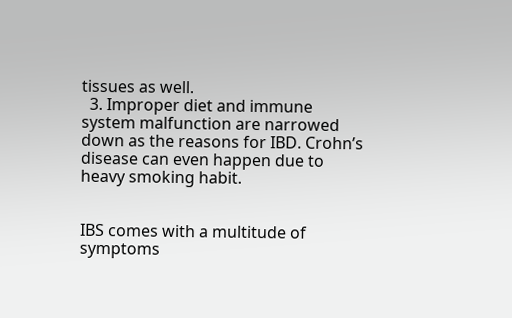tissues as well.
  3. Improper diet and immune system malfunction are narrowed down as the reasons for IBD. Crohn’s disease can even happen due to heavy smoking habit.


IBS comes with a multitude of symptoms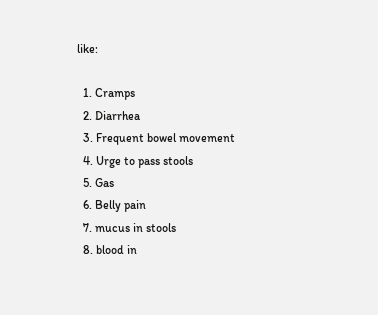like:

  1. Cramps
  2. Diarrhea
  3. Frequent bowel movement
  4. Urge to pass stools
  5. Gas
  6. Belly pain
  7. mucus in stools
  8. blood in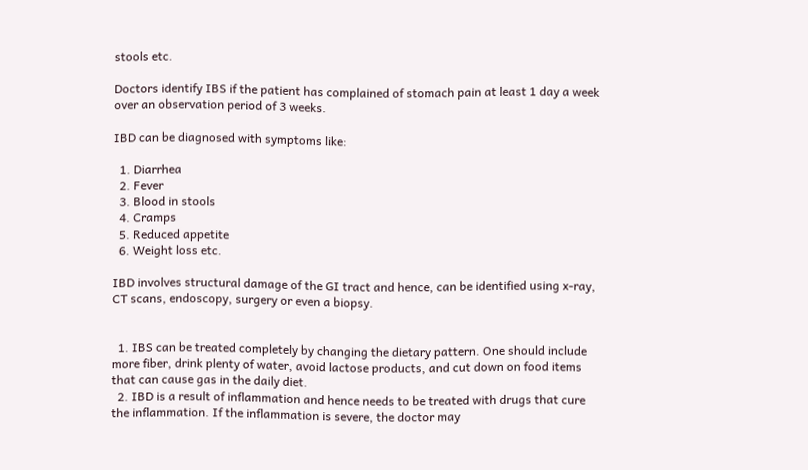stools etc.

Doctors identify IBS if the patient has complained of stomach pain at least 1 day a week over an observation period of 3 weeks.

IBD can be diagnosed with symptoms like:

  1. Diarrhea
  2. Fever
  3. Blood in stools
  4. Cramps
  5. Reduced appetite
  6. Weight loss etc.

IBD involves structural damage of the GI tract and hence, can be identified using x-ray, CT scans, endoscopy, surgery or even a biopsy.


  1. IBS can be treated completely by changing the dietary pattern. One should include more fiber, drink plenty of water, avoid lactose products, and cut down on food items that can cause gas in the daily diet.
  2. IBD is a result of inflammation and hence needs to be treated with drugs that cure the inflammation. If the inflammation is severe, the doctor may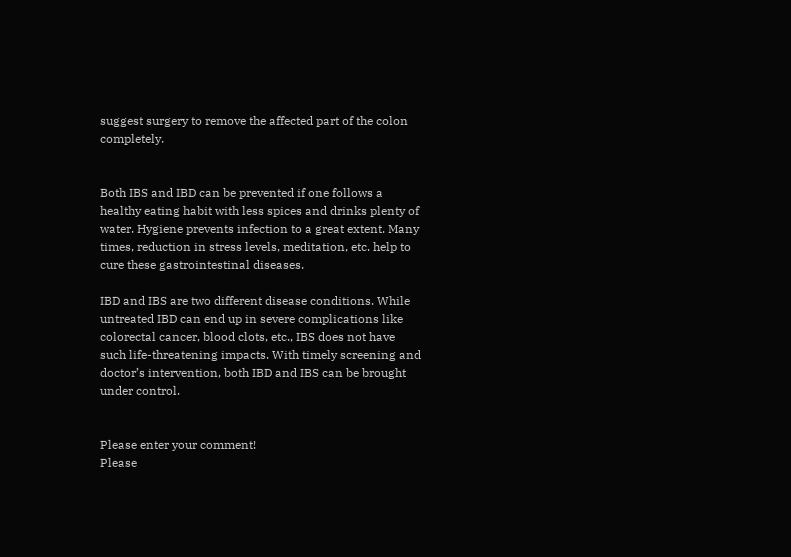suggest surgery to remove the affected part of the colon completely.


Both IBS and IBD can be prevented if one follows a healthy eating habit with less spices and drinks plenty of water. Hygiene prevents infection to a great extent. Many times, reduction in stress levels, meditation, etc. help to cure these gastrointestinal diseases.

IBD and IBS are two different disease conditions. While untreated IBD can end up in severe complications like colorectal cancer, blood clots, etc., IBS does not have such life-threatening impacts. With timely screening and doctor’s intervention, both IBD and IBS can be brought under control.


Please enter your comment!
Please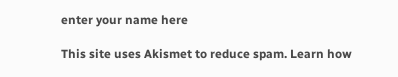enter your name here

This site uses Akismet to reduce spam. Learn how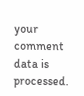your comment data is processed.